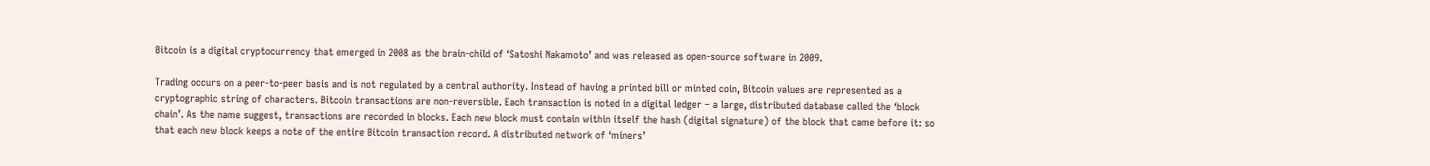Bitcoin is a digital cryptocurrency that emerged in 2008 as the brain-child of ‘Satoshi Nakamoto’ and was released as open-source software in 2009.

Trading occurs on a peer-to-peer basis and is not regulated by a central authority. Instead of having a printed bill or minted coin, Bitcoin values are represented as a cryptographic string of characters. Bitcoin transactions are non-reversible. Each transaction is noted in a digital ledger – a large, distributed database called the ‘block chain’. As the name suggest, transactions are recorded in blocks. Each new block must contain within itself the hash (digital signature) of the block that came before it: so that each new block keeps a note of the entire Bitcoin transaction record. A distributed network of ‘miners’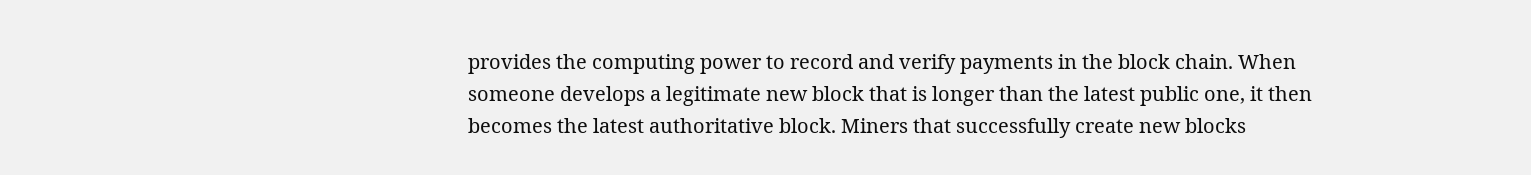provides the computing power to record and verify payments in the block chain. When someone develops a legitimate new block that is longer than the latest public one, it then becomes the latest authoritative block. Miners that successfully create new blocks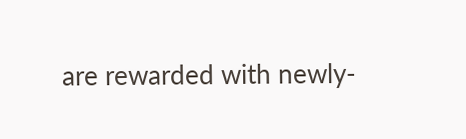are rewarded with newly-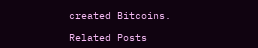created Bitcoins.

Related Posts